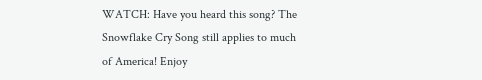WATCH: Have you heard this song? The Snowflake Cry Song still applies to much of America! Enjoy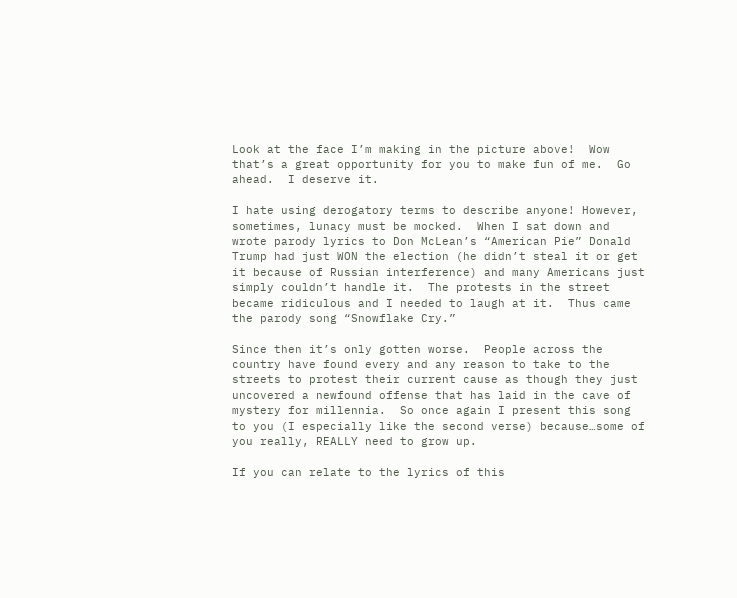Look at the face I’m making in the picture above!  Wow that’s a great opportunity for you to make fun of me.  Go ahead.  I deserve it.

I hate using derogatory terms to describe anyone! However, sometimes, lunacy must be mocked.  When I sat down and wrote parody lyrics to Don McLean’s “American Pie” Donald Trump had just WON the election (he didn’t steal it or get it because of Russian interference) and many Americans just simply couldn’t handle it.  The protests in the street became ridiculous and I needed to laugh at it.  Thus came the parody song “Snowflake Cry.”

Since then it’s only gotten worse.  People across the country have found every and any reason to take to the streets to protest their current cause as though they just uncovered a newfound offense that has laid in the cave of mystery for millennia.  So once again I present this song to you (I especially like the second verse) because…some of you really, REALLY need to grow up.

If you can relate to the lyrics of this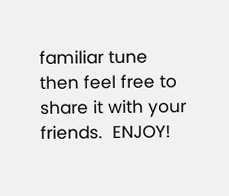familiar tune then feel free to share it with your friends.  ENJOY!